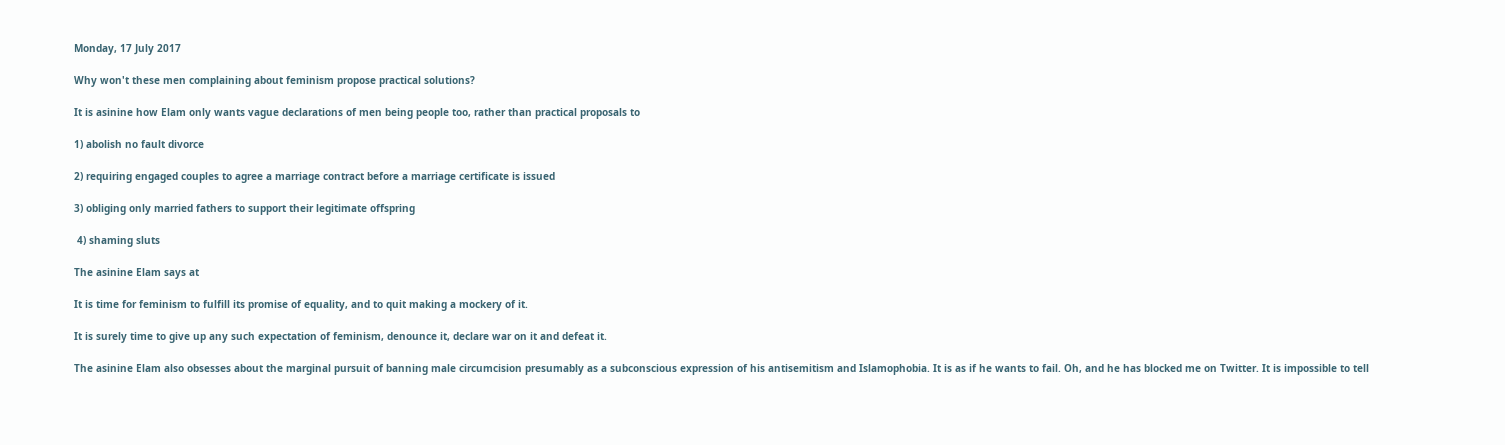Monday, 17 July 2017

Why won't these men complaining about feminism propose practical solutions?

It is asinine how Elam only wants vague declarations of men being people too, rather than practical proposals to

1) abolish no fault divorce

2) requiring engaged couples to agree a marriage contract before a marriage certificate is issued

3) obliging only married fathers to support their legitimate offspring

 4) shaming sluts

The asinine Elam says at

It is time for feminism to fulfill its promise of equality, and to quit making a mockery of it.

It is surely time to give up any such expectation of feminism, denounce it, declare war on it and defeat it.

The asinine Elam also obsesses about the marginal pursuit of banning male circumcision presumably as a subconscious expression of his antisemitism and Islamophobia. It is as if he wants to fail. Oh, and he has blocked me on Twitter. It is impossible to tell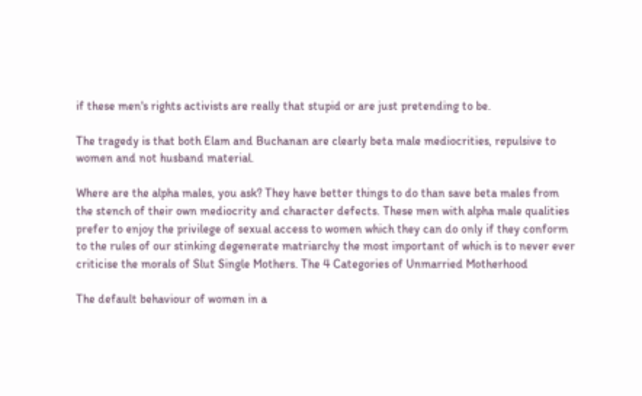if these men's rights activists are really that stupid or are just pretending to be.

The tragedy is that both Elam and Buchanan are clearly beta male mediocrities, repulsive to women and not husband material.

Where are the alpha males, you ask? They have better things to do than save beta males from the stench of their own mediocrity and character defects. These men with alpha male qualities prefer to enjoy the privilege of sexual access to women which they can do only if they conform to the rules of our stinking degenerate matriarchy the most important of which is to never ever criticise the morals of Slut Single Mothers. The 4 Categories of Unmarried Motherhood

The default behaviour of women in a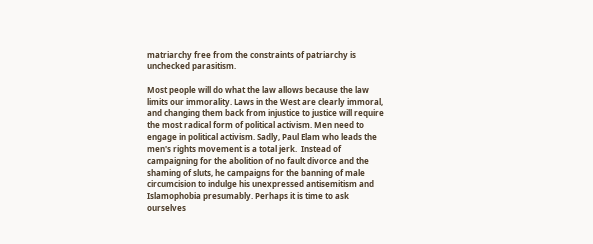matriarchy free from the constraints of patriarchy is unchecked parasitism.

Most people will do what the law allows because the law limits our immorality. Laws in the West are clearly immoral, and changing them back from injustice to justice will require the most radical form of political activism. Men need to engage in political activism. Sadly, Paul Elam who leads the men's rights movement is a total jerk.  Instead of campaigning for the abolition of no fault divorce and the shaming of sluts, he campaigns for the banning of male circumcision to indulge his unexpressed antisemitism and Islamophobia presumably. Perhaps it is time to ask ourselves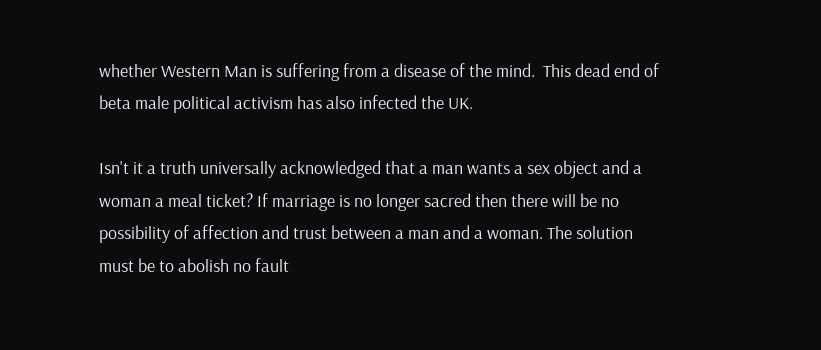whether Western Man is suffering from a disease of the mind.  This dead end of beta male political activism has also infected the UK.

Isn't it a truth universally acknowledged that a man wants a sex object and a woman a meal ticket? If marriage is no longer sacred then there will be no possibility of affection and trust between a man and a woman. The solution must be to abolish no fault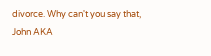divorce. Why can't you say that, John AKA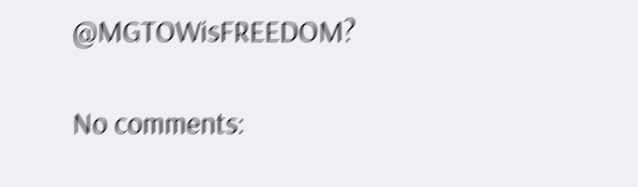@MGTOWisFREEDOM?

No comments: